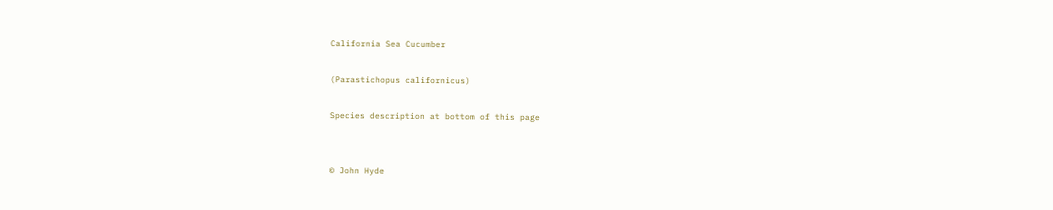California Sea Cucumber

(Parastichopus californicus)

Species description at bottom of this page


© John Hyde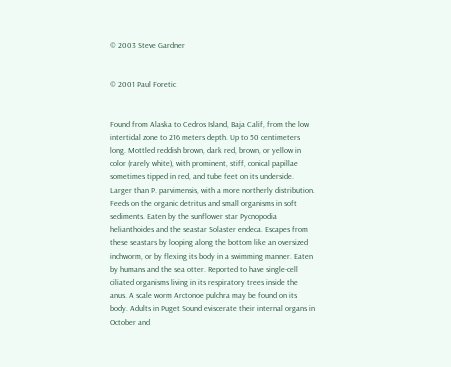© 2003 Steve Gardner


© 2001 Paul Foretic


Found from Alaska to Cedros Island, Baja Calif, from the low intertidal zone to 216 meters depth. Up to 50 centimeters long. Mottled reddish brown, dark red, brown, or yellow in color (rarely white), with prominent, stiff, conical papillae sometimes tipped in red, and tube feet on its underside. Larger than P. parvimensis, with a more northerly distribution. Feeds on the organic detritus and small organisms in soft sediments. Eaten by the sunflower star Pycnopodia helianthoides and the seastar Solaster endeca. Escapes from these seastars by looping along the bottom like an oversized inchworm, or by flexing its body in a swimming manner. Eaten by humans and the sea otter. Reported to have single-cell ciliated organisms living in its respiratory trees inside the anus. A scale worm Arctonoe pulchra may be found on its body. Adults in Puget Sound eviscerate their internal organs in October and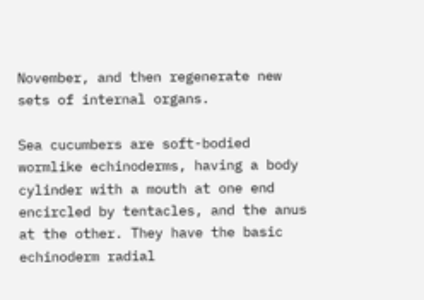November, and then regenerate new sets of internal organs.

Sea cucumbers are soft-bodied wormlike echinoderms, having a body cylinder with a mouth at one end encircled by tentacles, and the anus at the other. They have the basic echinoderm radial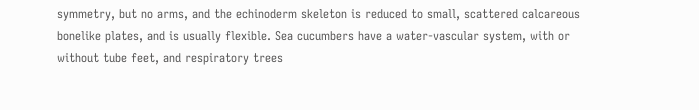symmetry, but no arms, and the echinoderm skeleton is reduced to small, scattered calcareous bonelike plates, and is usually flexible. Sea cucumbers have a water-vascular system, with or without tube feet, and respiratory trees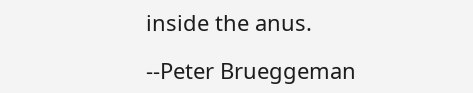inside the anus.

--Peter Brueggeman